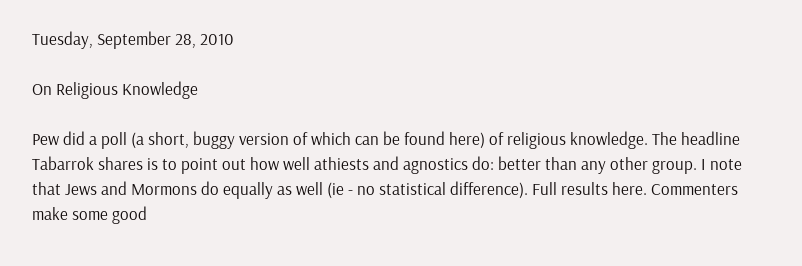Tuesday, September 28, 2010

On Religious Knowledge

Pew did a poll (a short, buggy version of which can be found here) of religious knowledge. The headline Tabarrok shares is to point out how well athiests and agnostics do: better than any other group. I note that Jews and Mormons do equally as well (ie - no statistical difference). Full results here. Commenters make some good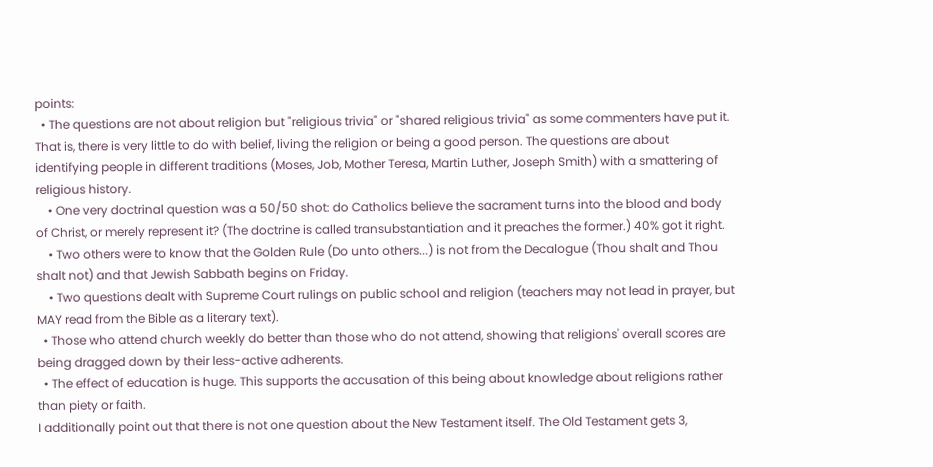points:
  • The questions are not about religion but "religious trivia" or "shared religious trivia" as some commenters have put it. That is, there is very little to do with belief, living the religion or being a good person. The questions are about identifying people in different traditions (Moses, Job, Mother Teresa, Martin Luther, Joseph Smith) with a smattering of religious history.
    • One very doctrinal question was a 50/50 shot: do Catholics believe the sacrament turns into the blood and body of Christ, or merely represent it? (The doctrine is called transubstantiation and it preaches the former.) 40% got it right.
    • Two others were to know that the Golden Rule (Do unto others...) is not from the Decalogue (Thou shalt and Thou shalt not) and that Jewish Sabbath begins on Friday.
    • Two questions dealt with Supreme Court rulings on public school and religion (teachers may not lead in prayer, but MAY read from the Bible as a literary text).
  • Those who attend church weekly do better than those who do not attend, showing that religions' overall scores are being dragged down by their less-active adherents.
  • The effect of education is huge. This supports the accusation of this being about knowledge about religions rather than piety or faith.
I additionally point out that there is not one question about the New Testament itself. The Old Testament gets 3,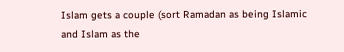Islam gets a couple (sort Ramadan as being Islamic and Islam as the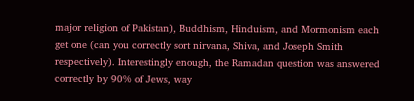major religion of Pakistan), Buddhism, Hinduism, and Mormonism each get one (can you correctly sort nirvana, Shiva, and Joseph Smith respectively). Interestingly enough, the Ramadan question was answered correctly by 90% of Jews, way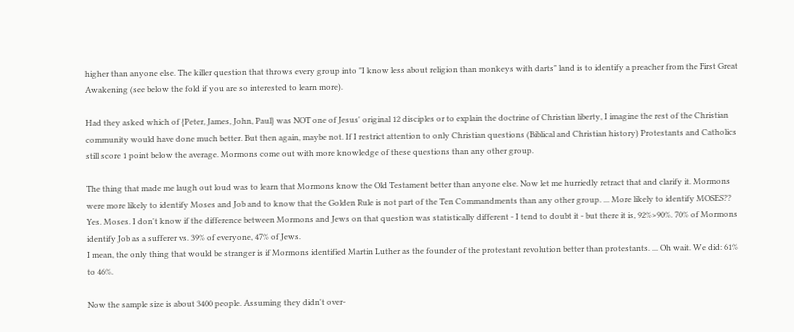higher than anyone else. The killer question that throws every group into "I know less about religion than monkeys with darts" land is to identify a preacher from the First Great Awakening (see below the fold if you are so interested to learn more).

Had they asked which of {Peter, James, John, Paul} was NOT one of Jesus' original 12 disciples or to explain the doctrine of Christian liberty, I imagine the rest of the Christian community would have done much better. But then again, maybe not. If I restrict attention to only Christian questions (Biblical and Christian history) Protestants and Catholics still score 1 point below the average. Mormons come out with more knowledge of these questions than any other group.

The thing that made me laugh out loud was to learn that Mormons know the Old Testament better than anyone else. Now let me hurriedly retract that and clarify it. Mormons were more likely to identify Moses and Job and to know that the Golden Rule is not part of the Ten Commandments than any other group. ... More likely to identify MOSES?? Yes. Moses. I don't know if the difference between Mormons and Jews on that question was statistically different - I tend to doubt it - but there it is, 92%>90%. 70% of Mormons identify Job as a sufferer vs. 39% of everyone, 47% of Jews.
I mean, the only thing that would be stranger is if Mormons identified Martin Luther as the founder of the protestant revolution better than protestants. ... Oh wait. We did: 61% to 46%.

Now the sample size is about 3400 people. Assuming they didn't over-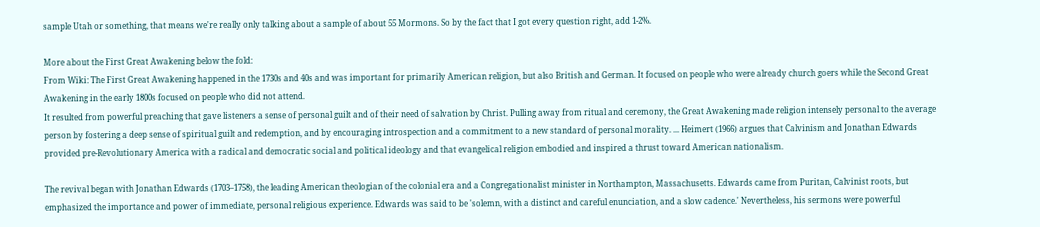sample Utah or something, that means we're really only talking about a sample of about 55 Mormons. So by the fact that I got every question right, add 1-2%.

More about the First Great Awakening below the fold:
From Wiki: The First Great Awakening happened in the 1730s and 40s and was important for primarily American religion, but also British and German. It focused on people who were already church goers while the Second Great Awakening in the early 1800s focused on people who did not attend.
It resulted from powerful preaching that gave listeners a sense of personal guilt and of their need of salvation by Christ. Pulling away from ritual and ceremony, the Great Awakening made religion intensely personal to the average person by fostering a deep sense of spiritual guilt and redemption, and by encouraging introspection and a commitment to a new standard of personal morality. ... Heimert (1966) argues that Calvinism and Jonathan Edwards provided pre-Revolutionary America with a radical and democratic social and political ideology and that evangelical religion embodied and inspired a thrust toward American nationalism.

The revival began with Jonathan Edwards (1703–1758), the leading American theologian of the colonial era and a Congregationalist minister in Northampton, Massachusetts. Edwards came from Puritan, Calvinist roots, but emphasized the importance and power of immediate, personal religious experience. Edwards was said to be 'solemn, with a distinct and careful enunciation, and a slow cadence.' Nevertheless, his sermons were powerful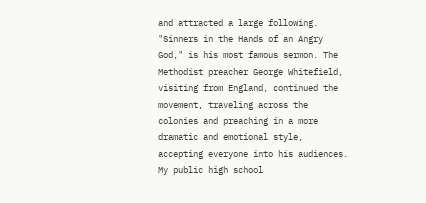and attracted a large following. "Sinners in the Hands of an Angry God," is his most famous sermon. The Methodist preacher George Whitefield, visiting from England, continued the movement, traveling across the colonies and preaching in a more dramatic and emotional style, accepting everyone into his audiences.
My public high school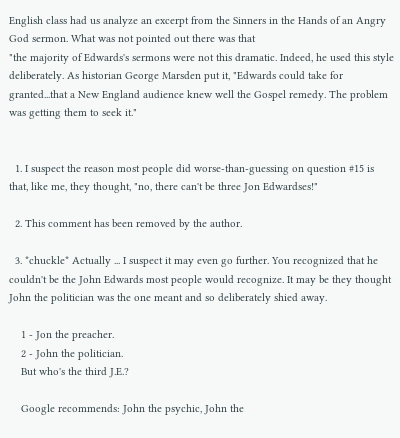English class had us analyze an excerpt from the Sinners in the Hands of an Angry God sermon. What was not pointed out there was that
"the majority of Edwards's sermons were not this dramatic. Indeed, he used this style deliberately. As historian George Marsden put it, "Edwards could take for granted...that a New England audience knew well the Gospel remedy. The problem was getting them to seek it."


  1. I suspect the reason most people did worse-than-guessing on question #15 is that, like me, they thought, "no, there can't be three Jon Edwardses!"

  2. This comment has been removed by the author.

  3. *chuckle* Actually ... I suspect it may even go further. You recognized that he couldn't be the John Edwards most people would recognize. It may be they thought John the politician was the one meant and so deliberately shied away.

    1 - Jon the preacher.
    2 - John the politician.
    But who's the third J.E.?

    Google recommends: John the psychic, John the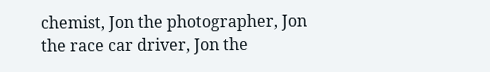chemist, Jon the photographer, Jon the race car driver, Jon the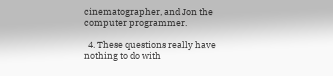cinematographer, and Jon the computer programmer.

  4. These questions really have nothing to do with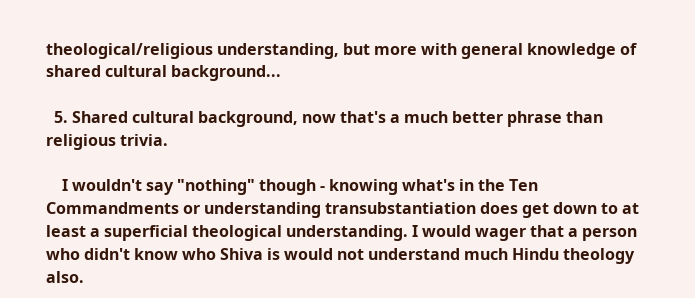theological/religious understanding, but more with general knowledge of shared cultural background...

  5. Shared cultural background, now that's a much better phrase than religious trivia.

    I wouldn't say "nothing" though - knowing what's in the Ten Commandments or understanding transubstantiation does get down to at least a superficial theological understanding. I would wager that a person who didn't know who Shiva is would not understand much Hindu theology also.